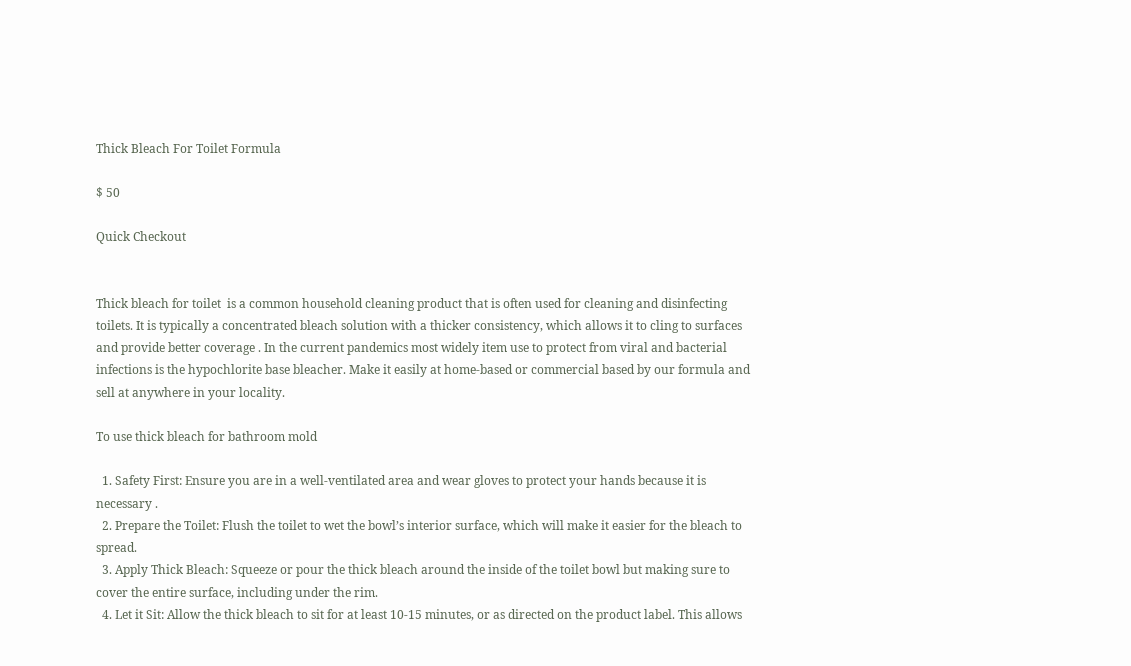Thick Bleach For Toilet Formula

$ 50

Quick Checkout


Thick bleach for toilet  is a common household cleaning product that is often used for cleaning and disinfecting toilets. It is typically a concentrated bleach solution with a thicker consistency, which allows it to cling to surfaces and provide better coverage . In the current pandemics most widely item use to protect from viral and bacterial infections is the hypochlorite base bleacher. Make it easily at home-based or commercial based by our formula and sell at anywhere in your locality.

To use thick bleach for bathroom mold

  1. Safety First: Ensure you are in a well-ventilated area and wear gloves to protect your hands because it is necessary .
  2. Prepare the Toilet: Flush the toilet to wet the bowl’s interior surface, which will make it easier for the bleach to spread.
  3. Apply Thick Bleach: Squeeze or pour the thick bleach around the inside of the toilet bowl but making sure to cover the entire surface, including under the rim.
  4. Let it Sit: Allow the thick bleach to sit for at least 10-15 minutes, or as directed on the product label. This allows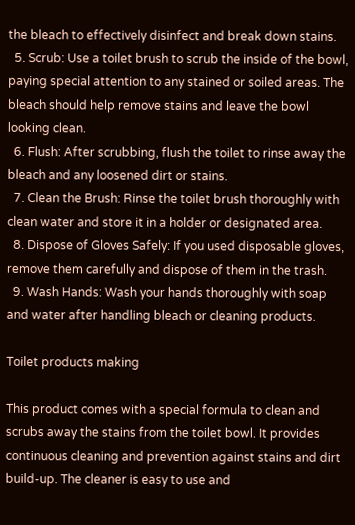the bleach to effectively disinfect and break down stains.
  5. Scrub: Use a toilet brush to scrub the inside of the bowl, paying special attention to any stained or soiled areas. The bleach should help remove stains and leave the bowl looking clean.
  6. Flush: After scrubbing, flush the toilet to rinse away the bleach and any loosened dirt or stains.
  7. Clean the Brush: Rinse the toilet brush thoroughly with clean water and store it in a holder or designated area.
  8. Dispose of Gloves Safely: If you used disposable gloves, remove them carefully and dispose of them in the trash.
  9. Wash Hands: Wash your hands thoroughly with soap and water after handling bleach or cleaning products.

Toilet products making

This product comes with a special formula to clean and scrubs away the stains from the toilet bowl. It provides continuous cleaning and prevention against stains and dirt build-up. The cleaner is easy to use and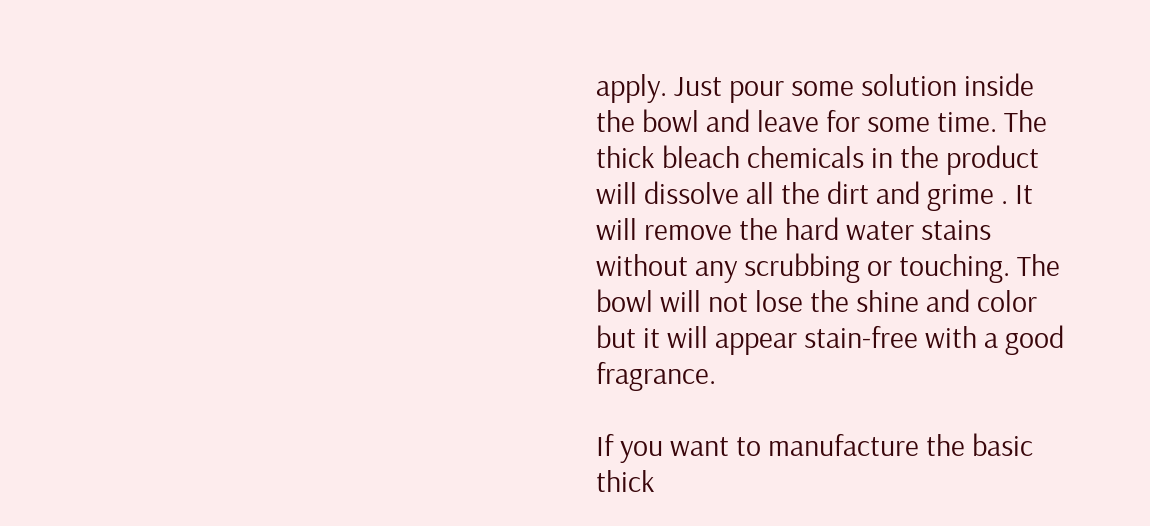apply. Just pour some solution inside the bowl and leave for some time. The thick bleach chemicals in the product will dissolve all the dirt and grime . It will remove the hard water stains without any scrubbing or touching. The bowl will not lose the shine and color but it will appear stain-free with a good fragrance.

If you want to manufacture the basic thick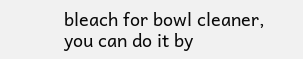bleach for bowl cleaner, you can do it by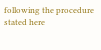following the procedure stated here